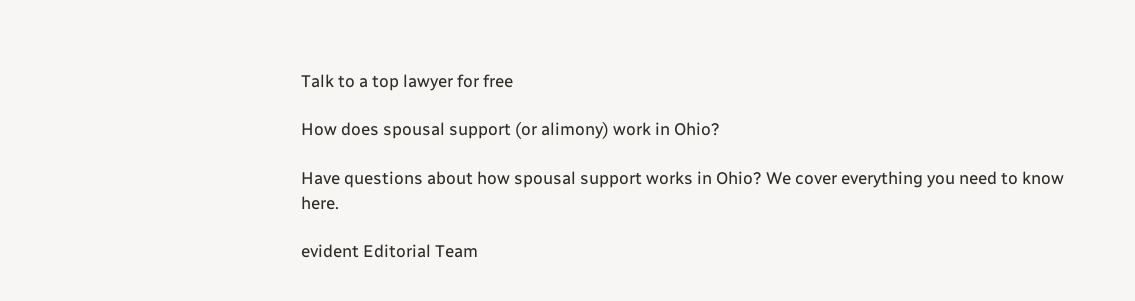Talk to a top lawyer for free

How does spousal support (or alimony) work in Ohio?

Have questions about how spousal support works in Ohio? We cover everything you need to know here.

evident Editorial Team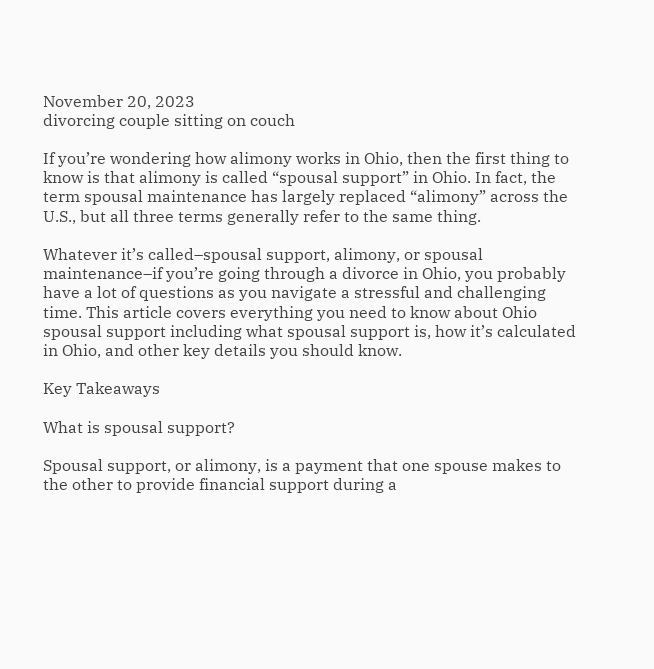November 20, 2023
divorcing couple sitting on couch

If you’re wondering how alimony works in Ohio, then the first thing to know is that alimony is called “spousal support” in Ohio. In fact, the term spousal maintenance has largely replaced “alimony” across the U.S., but all three terms generally refer to the same thing.

Whatever it’s called–spousal support, alimony, or spousal maintenance–if you’re going through a divorce in Ohio, you probably have a lot of questions as you navigate a stressful and challenging time. This article covers everything you need to know about Ohio spousal support including what spousal support is, how it’s calculated in Ohio, and other key details you should know.

Key Takeaways

What is spousal support?

Spousal support, or alimony, is a payment that one spouse makes to the other to provide financial support during a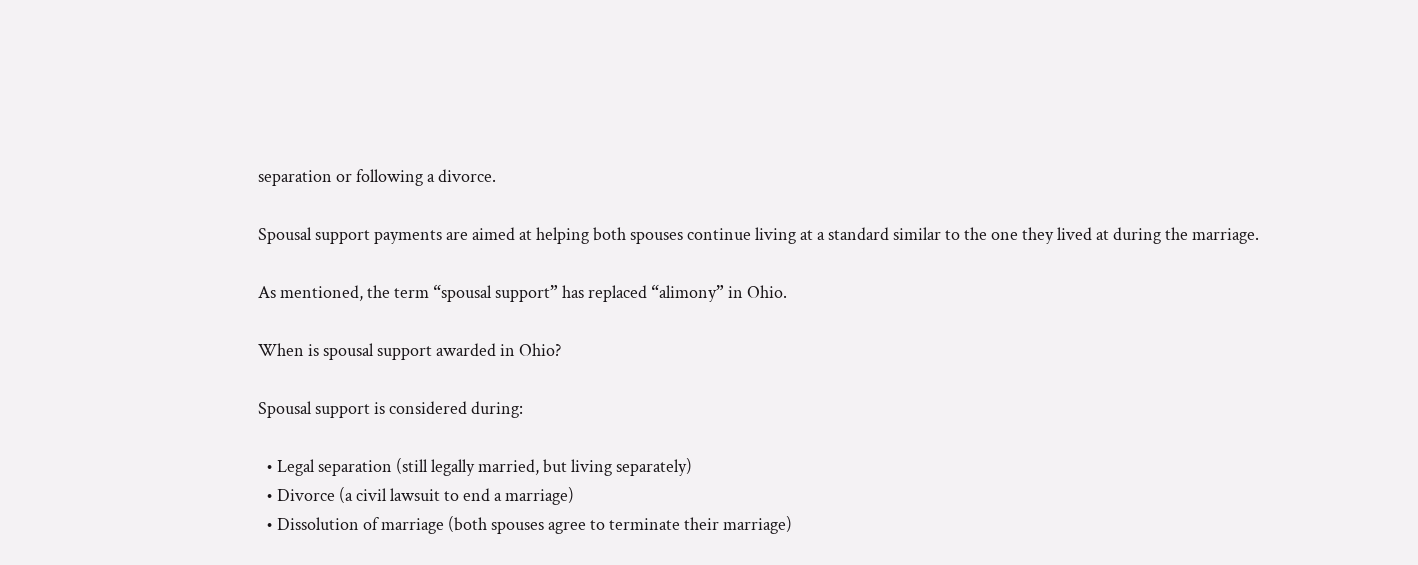separation or following a divorce.

Spousal support payments are aimed at helping both spouses continue living at a standard similar to the one they lived at during the marriage.

As mentioned, the term “spousal support” has replaced “alimony” in Ohio.

When is spousal support awarded in Ohio?

Spousal support is considered during:

  • Legal separation (still legally married, but living separately)
  • Divorce (a civil lawsuit to end a marriage)
  • Dissolution of marriage (both spouses agree to terminate their marriage)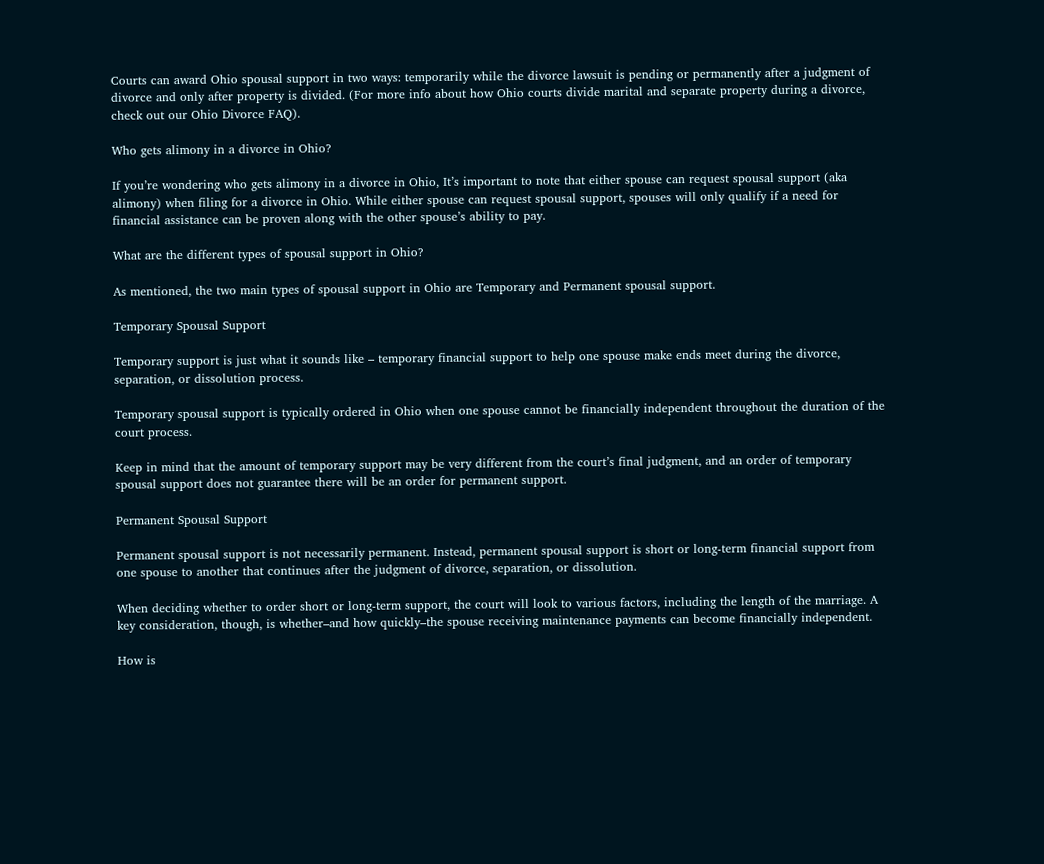Courts can award Ohio spousal support in two ways: temporarily while the divorce lawsuit is pending or permanently after a judgment of divorce and only after property is divided. (For more info about how Ohio courts divide marital and separate property during a divorce, check out our Ohio Divorce FAQ).

Who gets alimony in a divorce in Ohio?

If you’re wondering who gets alimony in a divorce in Ohio, It’s important to note that either spouse can request spousal support (aka alimony) when filing for a divorce in Ohio. While either spouse can request spousal support, spouses will only qualify if a need for financial assistance can be proven along with the other spouse’s ability to pay.

What are the different types of spousal support in Ohio?

As mentioned, the two main types of spousal support in Ohio are Temporary and Permanent spousal support.

Temporary Spousal Support

Temporary support is just what it sounds like – temporary financial support to help one spouse make ends meet during the divorce, separation, or dissolution process.

Temporary spousal support is typically ordered in Ohio when one spouse cannot be financially independent throughout the duration of the court process.

Keep in mind that the amount of temporary support may be very different from the court’s final judgment, and an order of temporary spousal support does not guarantee there will be an order for permanent support.

Permanent Spousal Support

Permanent spousal support is not necessarily permanent. Instead, permanent spousal support is short or long-term financial support from one spouse to another that continues after the judgment of divorce, separation, or dissolution.

When deciding whether to order short or long-term support, the court will look to various factors, including the length of the marriage. A key consideration, though, is whether–and how quickly–the spouse receiving maintenance payments can become financially independent.

How is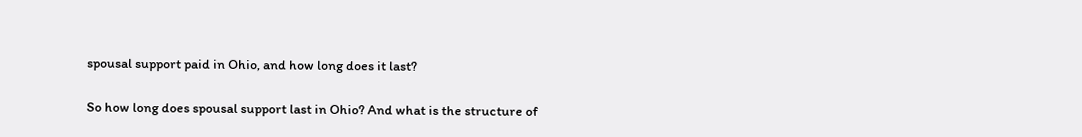spousal support paid in Ohio, and how long does it last?

So how long does spousal support last in Ohio? And what is the structure of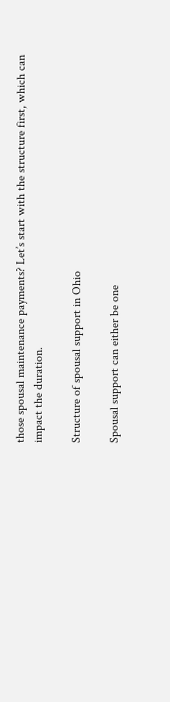those spousal maintenance payments? Let’s start with the structure first, which can impact the duration.

Structure of spousal support in Ohio

Spousal support can either be one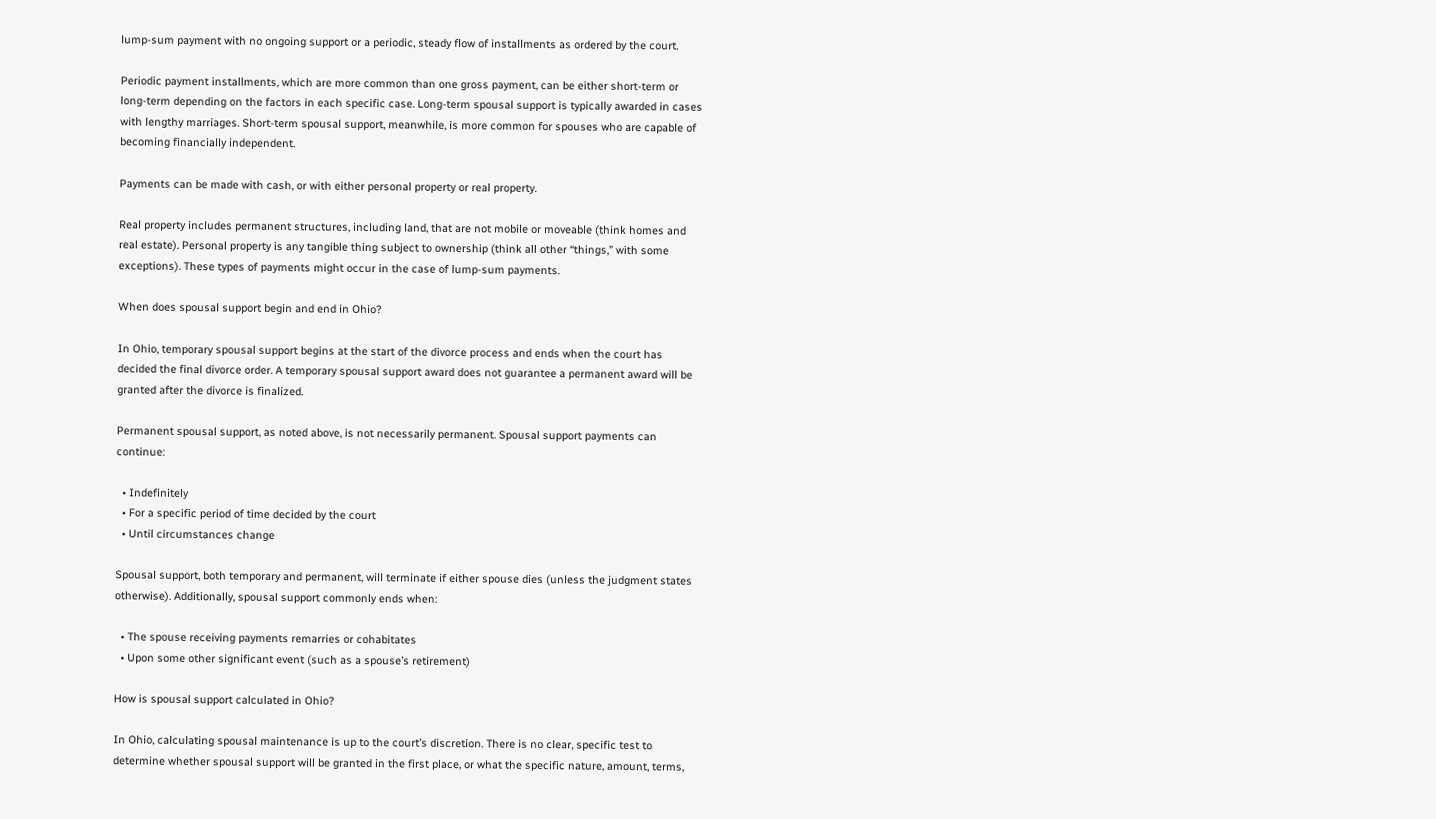lump-sum payment with no ongoing support or a periodic, steady flow of installments as ordered by the court.

Periodic payment installments, which are more common than one gross payment, can be either short-term or long-term depending on the factors in each specific case. Long-term spousal support is typically awarded in cases with lengthy marriages. Short-term spousal support, meanwhile, is more common for spouses who are capable of becoming financially independent.

Payments can be made with cash, or with either personal property or real property.

Real property includes permanent structures, including land, that are not mobile or moveable (think homes and real estate). Personal property is any tangible thing subject to ownership (think all other “things,” with some exceptions). These types of payments might occur in the case of lump-sum payments.

When does spousal support begin and end in Ohio?

In Ohio, temporary spousal support begins at the start of the divorce process and ends when the court has decided the final divorce order. A temporary spousal support award does not guarantee a permanent award will be granted after the divorce is finalized.

Permanent spousal support, as noted above, is not necessarily permanent. Spousal support payments can continue:

  • Indefinitely
  • For a specific period of time decided by the court
  • Until circumstances change

Spousal support, both temporary and permanent, will terminate if either spouse dies (unless the judgment states otherwise). Additionally, spousal support commonly ends when:

  • The spouse receiving payments remarries or cohabitates
  • Upon some other significant event (such as a spouse’s retirement)

How is spousal support calculated in Ohio?

In Ohio, calculating spousal maintenance is up to the court’s discretion. There is no clear, specific test to determine whether spousal support will be granted in the first place, or what the specific nature, amount, terms,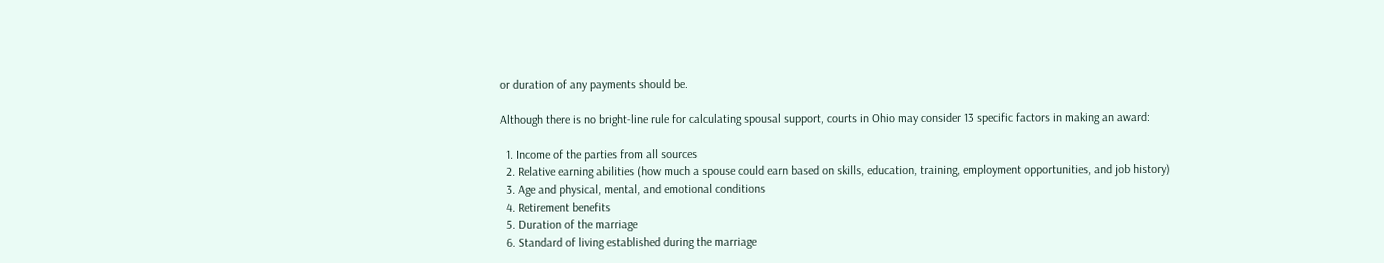or duration of any payments should be.

Although there is no bright-line rule for calculating spousal support, courts in Ohio may consider 13 specific factors in making an award:

  1. Income of the parties from all sources
  2. Relative earning abilities (how much a spouse could earn based on skills, education, training, employment opportunities, and job history)
  3. Age and physical, mental, and emotional conditions
  4. Retirement benefits
  5. Duration of the marriage
  6. Standard of living established during the marriage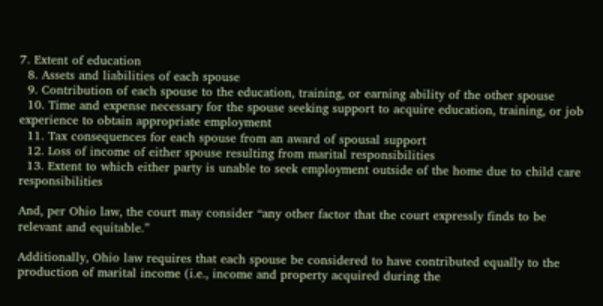7. Extent of education
  8. Assets and liabilities of each spouse
  9. Contribution of each spouse to the education, training, or earning ability of the other spouse
  10. Time and expense necessary for the spouse seeking support to acquire education, training, or job experience to obtain appropriate employment
  11. Tax consequences for each spouse from an award of spousal support
  12. Loss of income of either spouse resulting from marital responsibilities
  13. Extent to which either party is unable to seek employment outside of the home due to child care responsibilities

And, per Ohio law, the court may consider “any other factor that the court expressly finds to be relevant and equitable.”

Additionally, Ohio law requires that each spouse be considered to have contributed equally to the production of marital income (i.e., income and property acquired during the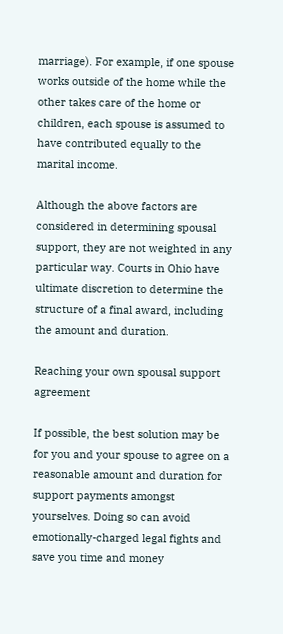marriage). For example, if one spouse works outside of the home while the other takes care of the home or children, each spouse is assumed to have contributed equally to the marital income.

Although the above factors are considered in determining spousal support, they are not weighted in any particular way. Courts in Ohio have ultimate discretion to determine the structure of a final award, including the amount and duration.

Reaching your own spousal support agreement

If possible, the best solution may be for you and your spouse to agree on a reasonable amount and duration for support payments amongst yourselves. Doing so can avoid emotionally-charged legal fights and save you time and money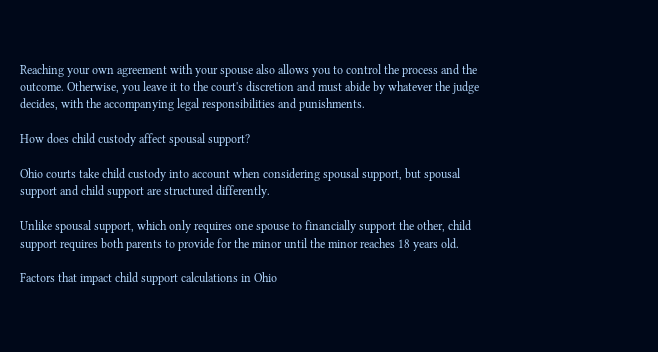Reaching your own agreement with your spouse also allows you to control the process and the outcome. Otherwise, you leave it to the court's discretion and must abide by whatever the judge decides, with the accompanying legal responsibilities and punishments.

How does child custody affect spousal support?

Ohio courts take child custody into account when considering spousal support, but spousal support and child support are structured differently.

Unlike spousal support, which only requires one spouse to financially support the other, child support requires both parents to provide for the minor until the minor reaches 18 years old.

Factors that impact child support calculations in Ohio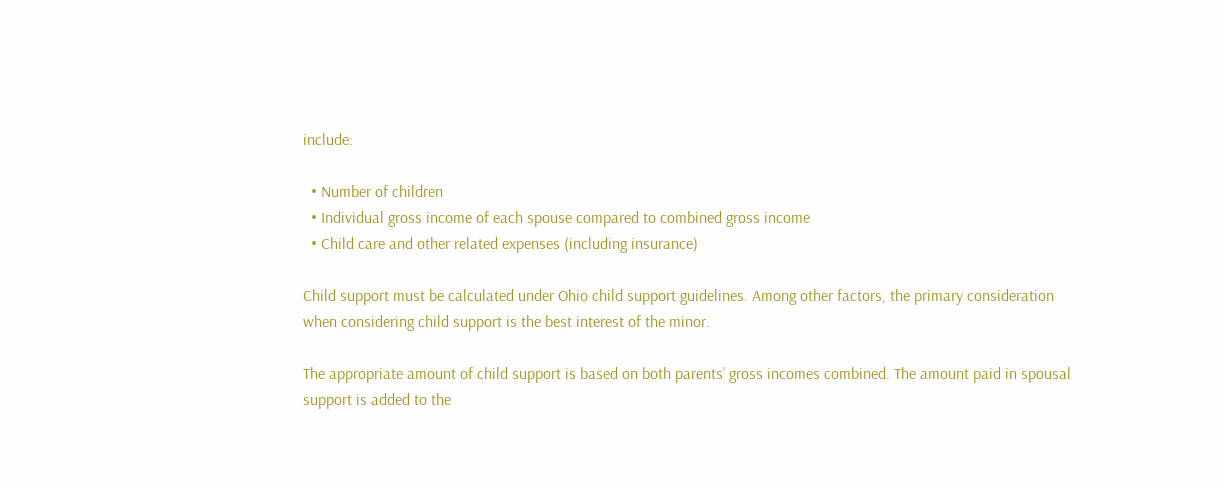include:

  • Number of children
  • Individual gross income of each spouse compared to combined gross income
  • Child care and other related expenses (including insurance)

Child support must be calculated under Ohio child support guidelines. Among other factors, the primary consideration when considering child support is the best interest of the minor.

The appropriate amount of child support is based on both parents’ gross incomes combined. The amount paid in spousal support is added to the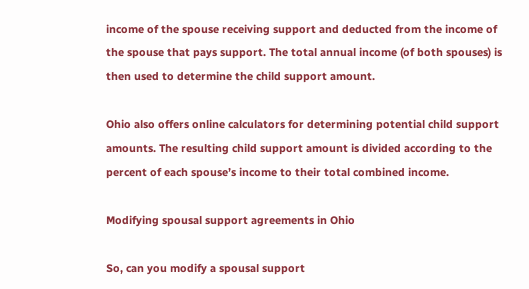income of the spouse receiving support and deducted from the income of the spouse that pays support. The total annual income (of both spouses) is then used to determine the child support amount.

Ohio also offers online calculators for determining potential child support amounts. The resulting child support amount is divided according to the percent of each spouse’s income to their total combined income.

Modifying spousal support agreements in Ohio

So, can you modify a spousal support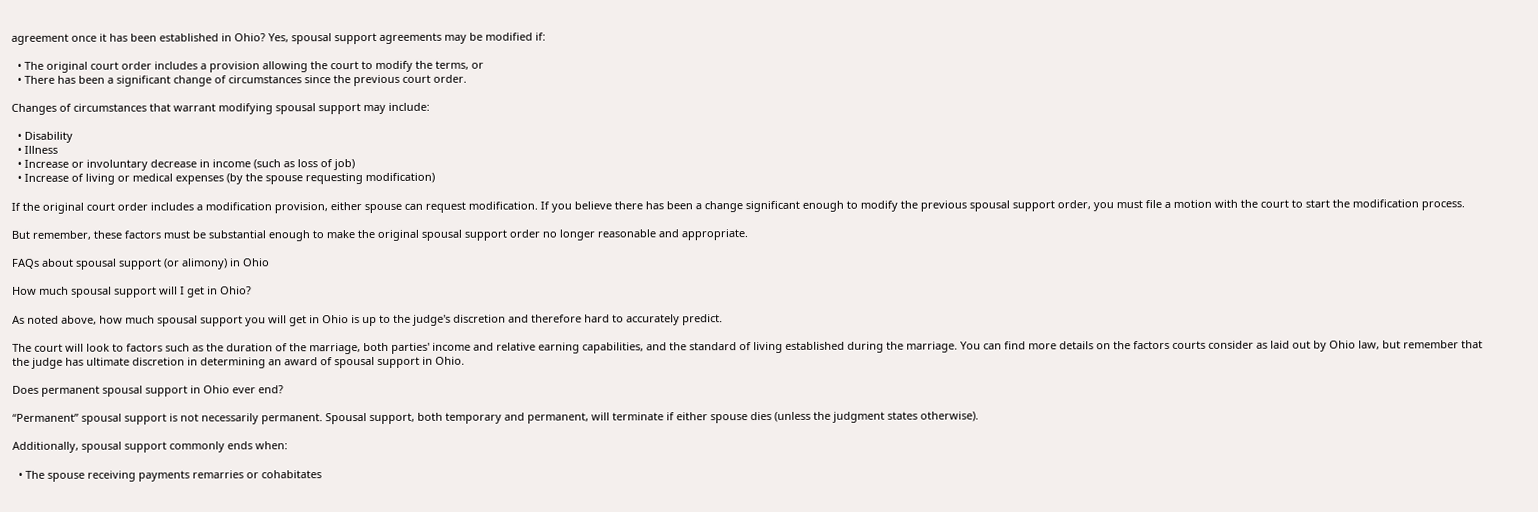agreement once it has been established in Ohio? Yes, spousal support agreements may be modified if:

  • The original court order includes a provision allowing the court to modify the terms, or
  • There has been a significant change of circumstances since the previous court order.

Changes of circumstances that warrant modifying spousal support may include:

  • Disability
  • Illness
  • Increase or involuntary decrease in income (such as loss of job)
  • Increase of living or medical expenses (by the spouse requesting modification)

If the original court order includes a modification provision, either spouse can request modification. If you believe there has been a change significant enough to modify the previous spousal support order, you must file a motion with the court to start the modification process.

But remember, these factors must be substantial enough to make the original spousal support order no longer reasonable and appropriate.

FAQs about spousal support (or alimony) in Ohio

How much spousal support will I get in Ohio?

As noted above, how much spousal support you will get in Ohio is up to the judge's discretion and therefore hard to accurately predict.

The court will look to factors such as the duration of the marriage, both parties' income and relative earning capabilities, and the standard of living established during the marriage. You can find more details on the factors courts consider as laid out by Ohio law, but remember that the judge has ultimate discretion in determining an award of spousal support in Ohio.

Does permanent spousal support in Ohio ever end?

“Permanent” spousal support is not necessarily permanent. Spousal support, both temporary and permanent, will terminate if either spouse dies (unless the judgment states otherwise).

Additionally, spousal support commonly ends when:

  • The spouse receiving payments remarries or cohabitates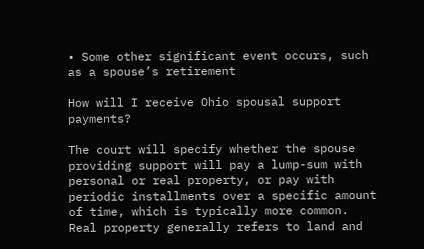• Some other significant event occurs, such as a spouse’s retirement

How will I receive Ohio spousal support payments?

The court will specify whether the spouse providing support will pay a lump-sum with personal or real property, or pay with periodic installments over a specific amount of time, which is typically more common. Real property generally refers to land and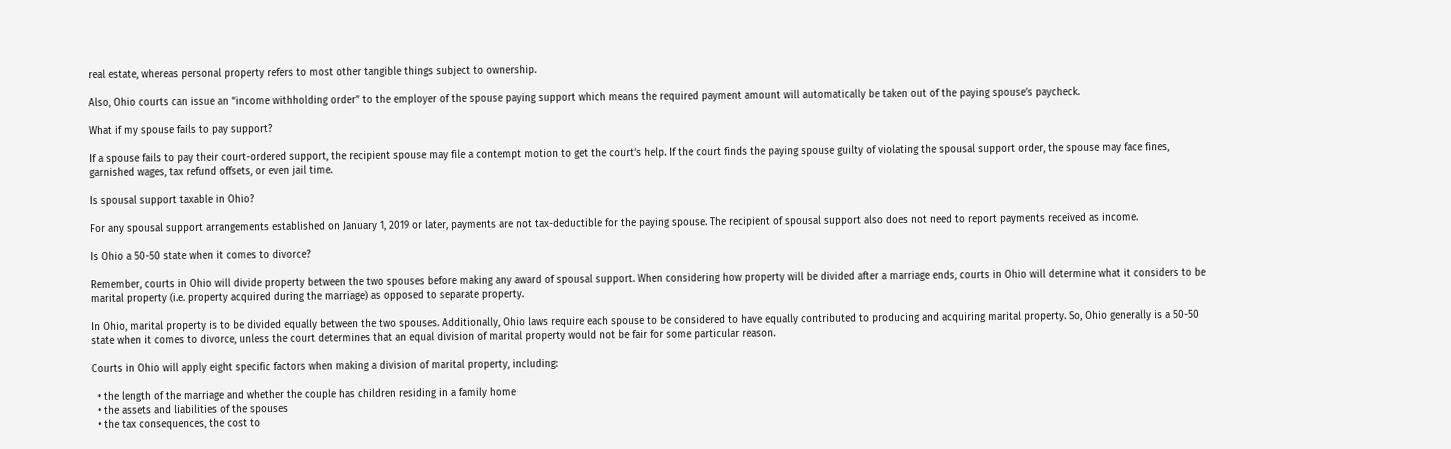real estate, whereas personal property refers to most other tangible things subject to ownership.

Also, Ohio courts can issue an “income withholding order” to the employer of the spouse paying support which means the required payment amount will automatically be taken out of the paying spouse’s paycheck.

What if my spouse fails to pay support?

If a spouse fails to pay their court-ordered support, the recipient spouse may file a contempt motion to get the court’s help. If the court finds the paying spouse guilty of violating the spousal support order, the spouse may face fines, garnished wages, tax refund offsets, or even jail time.

Is spousal support taxable in Ohio?

For any spousal support arrangements established on January 1, 2019 or later, payments are not tax-deductible for the paying spouse. The recipient of spousal support also does not need to report payments received as income.

Is Ohio a 50-50 state when it comes to divorce?

Remember, courts in Ohio will divide property between the two spouses before making any award of spousal support. When considering how property will be divided after a marriage ends, courts in Ohio will determine what it considers to be marital property (i.e. property acquired during the marriage) as opposed to separate property.

In Ohio, marital property is to be divided equally between the two spouses. Additionally, Ohio laws require each spouse to be considered to have equally contributed to producing and acquiring marital property. So, Ohio generally is a 50-50 state when it comes to divorce, unless the court determines that an equal division of marital property would not be fair for some particular reason.

Courts in Ohio will apply eight specific factors when making a division of marital property, including:

  • the length of the marriage and whether the couple has children residing in a family home
  • the assets and liabilities of the spouses
  • the tax consequences, the cost to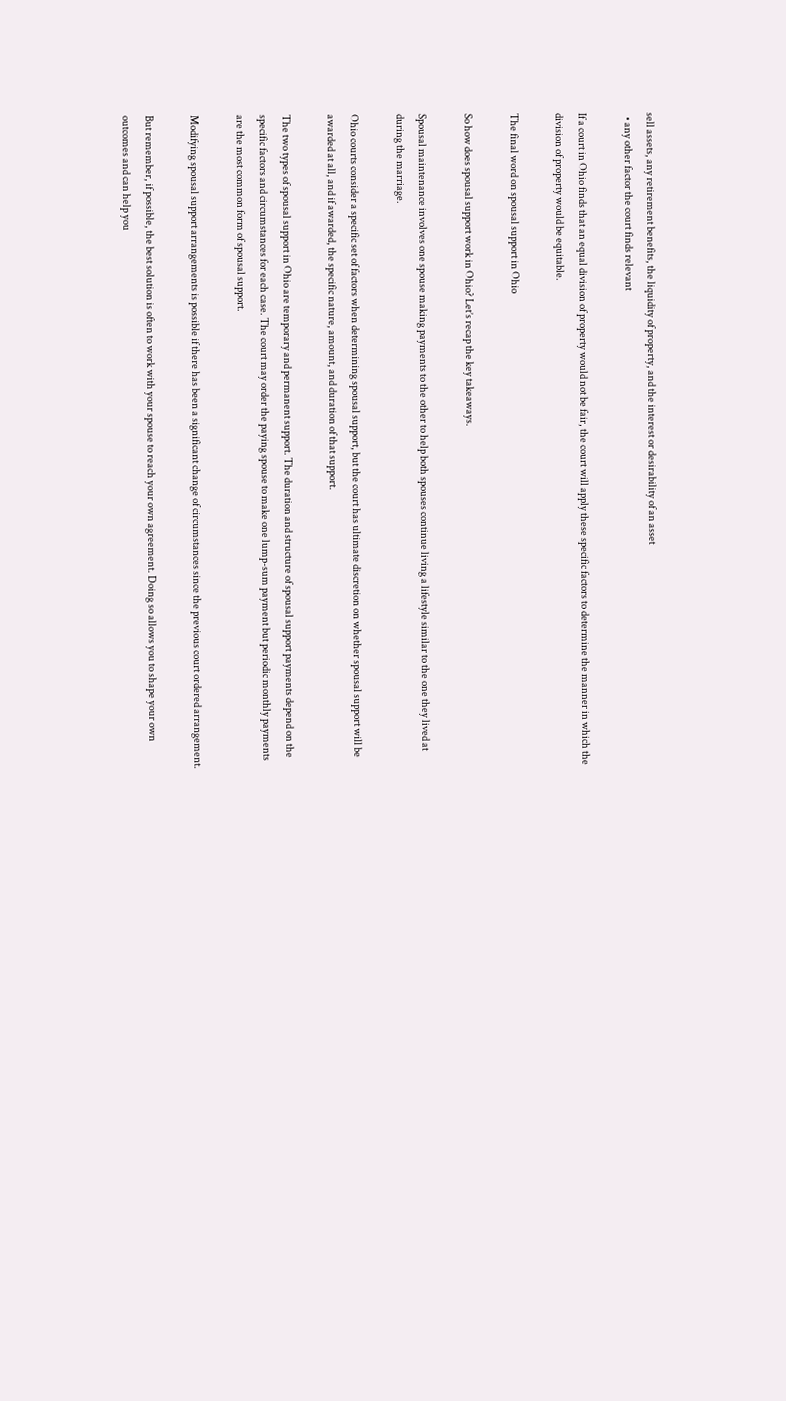sell assets, any retirement benefits, the liquidity of property, and the interest or desirability of an asset
  • any other factor the court finds relevant

If a court in Ohio finds that an equal division of property would not be fair, the court will apply these specific factors to determine the manner in which the division of property would be equitable.

The final word on spousal support in Ohio

So how does spousal support work in Ohio? Let’s recap the key takeaways.

Spousal maintenance involves one spouse making payments to the other to help both spouses continue living a lifestyle similar to the one they lived at during the marriage.

Ohio courts consider a specific set of factors when determining spousal support, but the court has ultimate discretion on whether spousal support will be awarded at all, and if awarded, the specific nature, amount, and duration of that support.

The two types of spousal support in Ohio are temporary and permanent support. The duration and structure of spousal support payments depend on the specific factors and circumstances for each case. The court may order the paying spouse to make one lump-sum payment but periodic monthly payments are the most common form of spousal support.

Modifying spousal support arrangements is possible if there has been a significant change of circumstances since the previous court ordered arrangement.

But remember, if possible, the best solution is often to work with your spouse to reach your own agreement. Doing so allows you to shape your own outcomes and can help you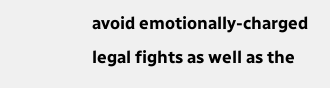avoid emotionally-charged legal fights as well as the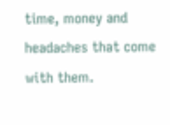time, money and headaches that come with them.